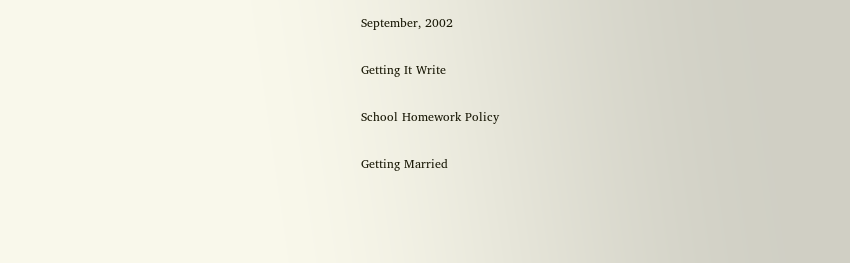September, 2002

Getting It Write

School Homework Policy

Getting Married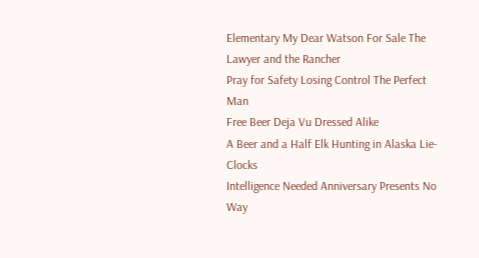Elementary My Dear Watson For Sale The Lawyer and the Rancher
Pray for Safety Losing Control The Perfect Man
Free Beer Deja Vu Dressed Alike
A Beer and a Half Elk Hunting in Alaska Lie-Clocks
Intelligence Needed Anniversary Presents No Way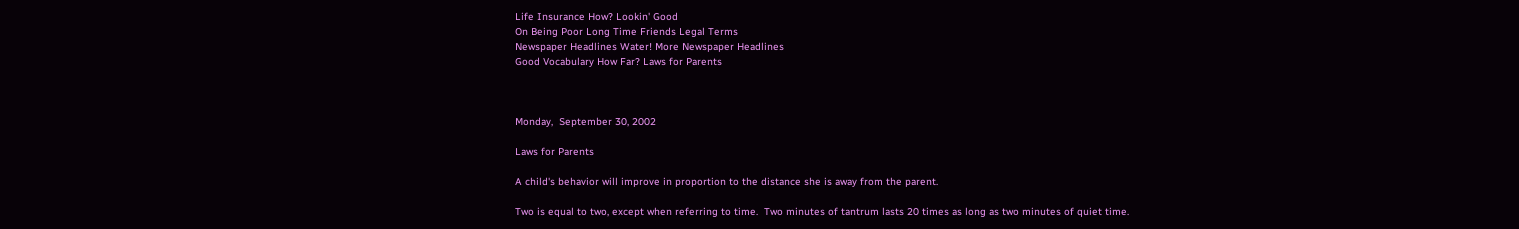Life Insurance How? Lookin' Good
On Being Poor Long Time Friends Legal Terms
Newspaper Headlines Water! More Newspaper Headlines
Good Vocabulary How Far? Laws for Parents



Monday,  September 30, 2002

Laws for Parents

A child's behavior will improve in proportion to the distance she is away from the parent.

Two is equal to two, except when referring to time.  Two minutes of tantrum lasts 20 times as long as two minutes of quiet time.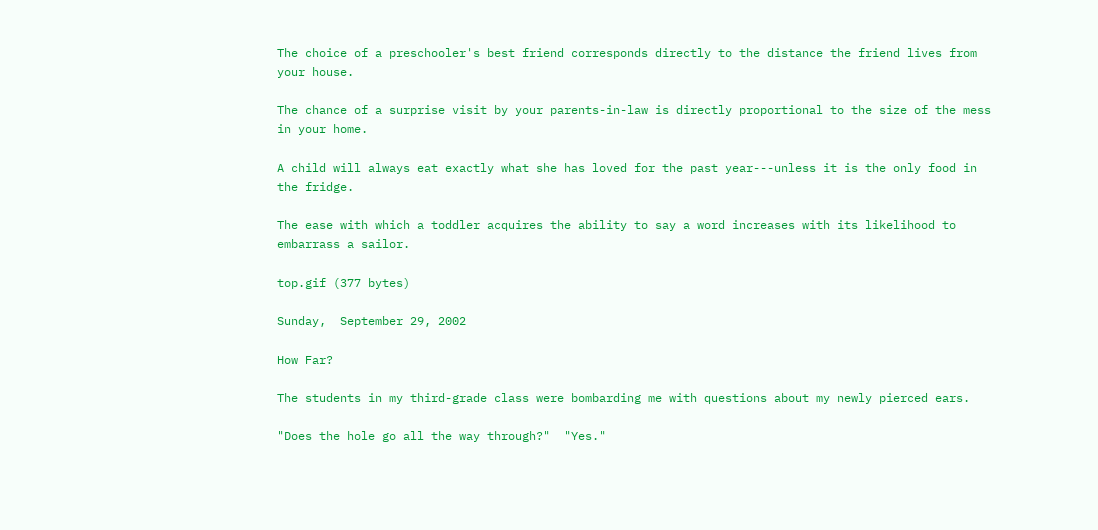The choice of a preschooler's best friend corresponds directly to the distance the friend lives from your house.

The chance of a surprise visit by your parents-in-law is directly proportional to the size of the mess in your home.

A child will always eat exactly what she has loved for the past year---unless it is the only food in the fridge.

The ease with which a toddler acquires the ability to say a word increases with its likelihood to embarrass a sailor.

top.gif (377 bytes)

Sunday,  September 29, 2002

How Far?

The students in my third-grade class were bombarding me with questions about my newly pierced ears.

"Does the hole go all the way through?"  "Yes."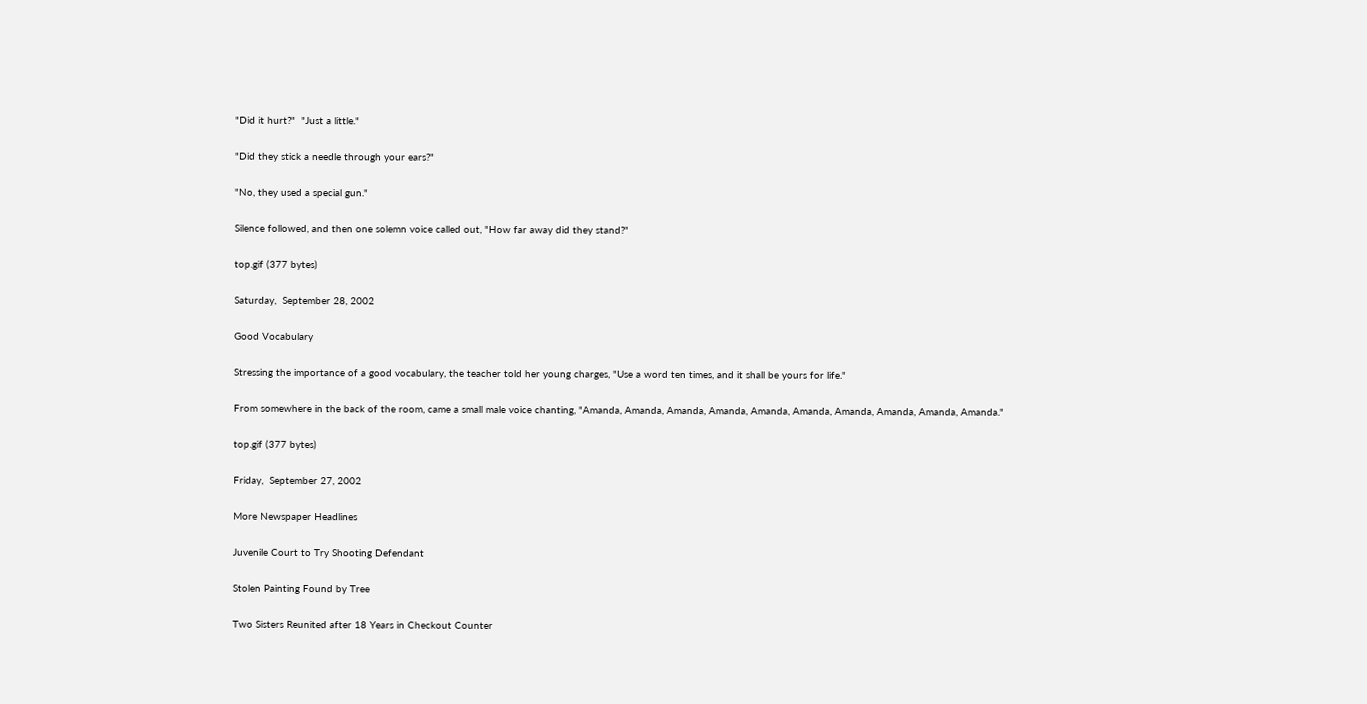"Did it hurt?"  "Just a little."

"Did they stick a needle through your ears?"

"No, they used a special gun."

Silence followed, and then one solemn voice called out, "How far away did they stand?"

top.gif (377 bytes)

Saturday,  September 28, 2002

Good Vocabulary

Stressing the importance of a good vocabulary, the teacher told her young charges, "Use a word ten times, and it shall be yours for life."

From somewhere in the back of the room, came a small male voice chanting, "Amanda, Amanda, Amanda, Amanda, Amanda, Amanda, Amanda, Amanda, Amanda, Amanda."

top.gif (377 bytes)

Friday,  September 27, 2002

More Newspaper Headlines

Juvenile Court to Try Shooting Defendant

Stolen Painting Found by Tree

Two Sisters Reunited after 18 Years in Checkout Counter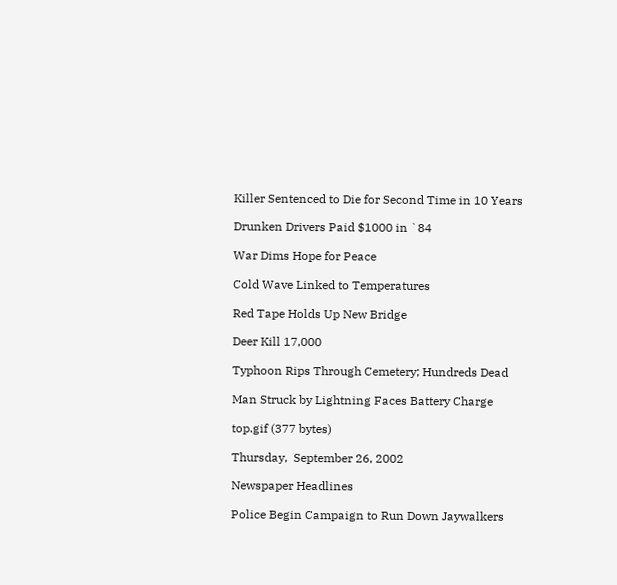Killer Sentenced to Die for Second Time in 10 Years

Drunken Drivers Paid $1000 in `84

War Dims Hope for Peace

Cold Wave Linked to Temperatures

Red Tape Holds Up New Bridge

Deer Kill 17,000

Typhoon Rips Through Cemetery; Hundreds Dead

Man Struck by Lightning Faces Battery Charge

top.gif (377 bytes)

Thursday,  September 26, 2002

Newspaper Headlines

Police Begin Campaign to Run Down Jaywalkers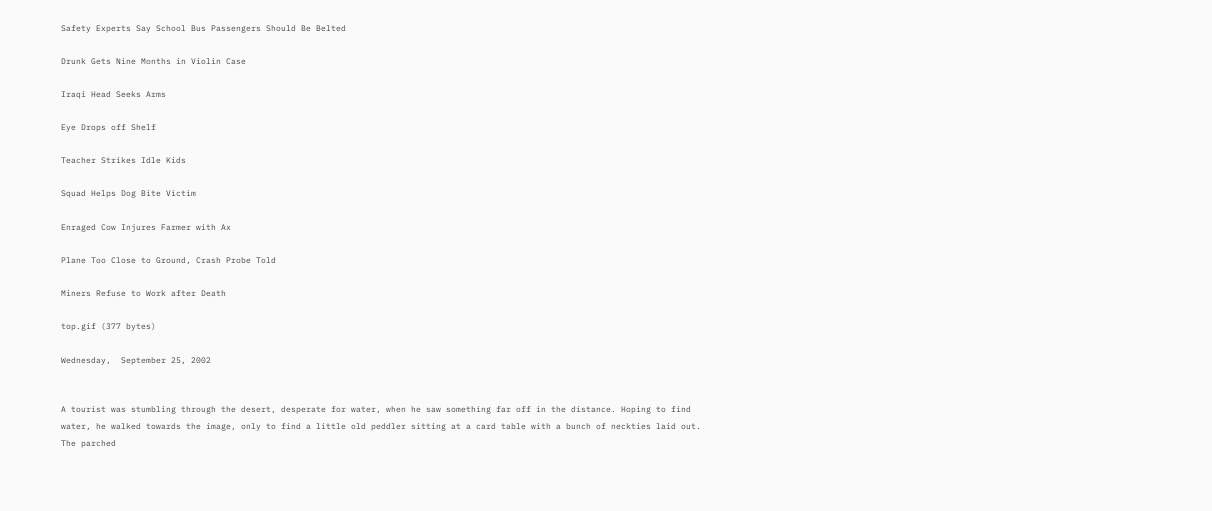Safety Experts Say School Bus Passengers Should Be Belted

Drunk Gets Nine Months in Violin Case

Iraqi Head Seeks Arms

Eye Drops off Shelf

Teacher Strikes Idle Kids

Squad Helps Dog Bite Victim

Enraged Cow Injures Farmer with Ax

Plane Too Close to Ground, Crash Probe Told

Miners Refuse to Work after Death

top.gif (377 bytes)

Wednesday,  September 25, 2002


A tourist was stumbling through the desert, desperate for water, when he saw something far off in the distance. Hoping to find water, he walked towards the image, only to find a little old peddler sitting at a card table with a bunch of neckties laid out. The parched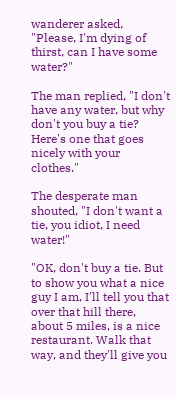wanderer asked, "Please, I'm dying of thirst, can I have some water?"

The man replied, "I don't have any water, but why don't you buy a tie? Here's one that goes nicely with your clothes."

The desperate man shouted, "I don't want a tie, you idiot, I need water!"

"OK, don't buy a tie. But to show you what a nice guy I am, I'll tell you that over that hill there, about 5 miles, is a nice restaurant. Walk that way, and they'll give you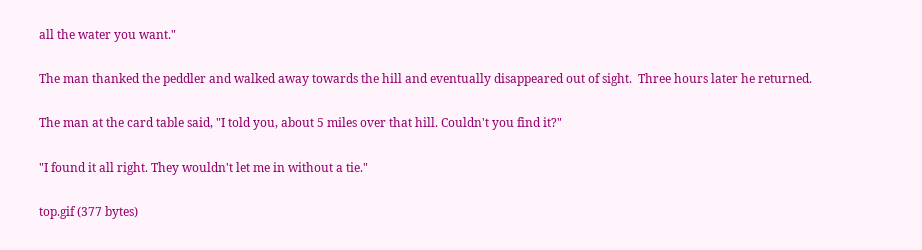all the water you want."

The man thanked the peddler and walked away towards the hill and eventually disappeared out of sight.  Three hours later he returned.

The man at the card table said, "I told you, about 5 miles over that hill. Couldn't you find it?"

"I found it all right. They wouldn't let me in without a tie."

top.gif (377 bytes)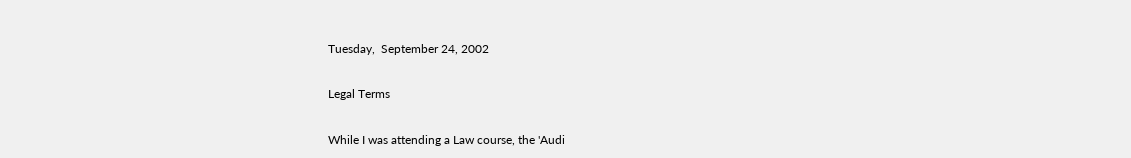Tuesday,  September 24, 2002

Legal Terms

While I was attending a Law course, the 'Audi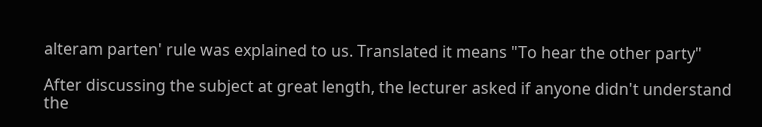alteram parten' rule was explained to us. Translated it means "To hear the other party"

After discussing the subject at great length, the lecturer asked if anyone didn't understand the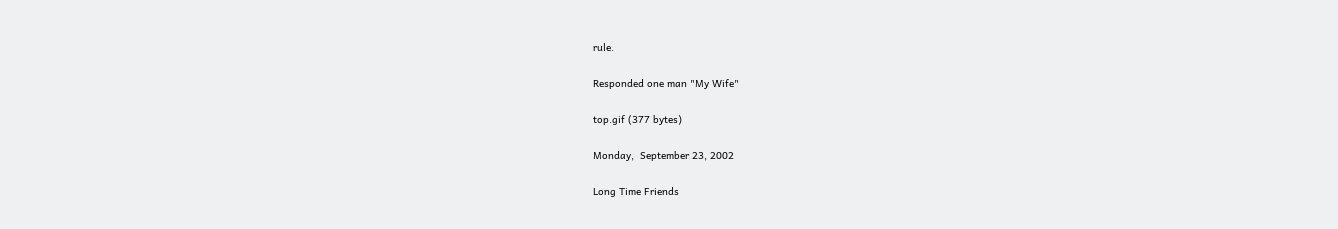rule.

Responded one man "My Wife"

top.gif (377 bytes)

Monday,  September 23, 2002

Long Time Friends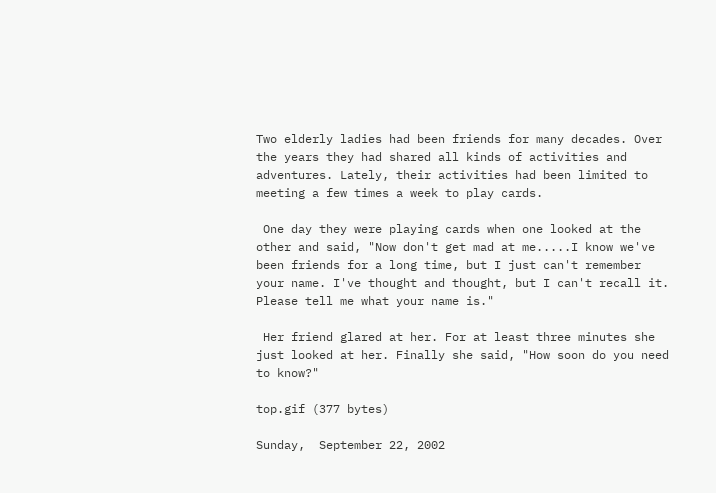Two elderly ladies had been friends for many decades. Over the years they had shared all kinds of activities and adventures. Lately, their activities had been limited to meeting a few times a week to play cards.

 One day they were playing cards when one looked at the other and said, "Now don't get mad at me.....I know we've been friends for a long time, but I just can't remember your name. I've thought and thought, but I can't recall it. Please tell me what your name is."

 Her friend glared at her. For at least three minutes she just looked at her. Finally she said, "How soon do you need to know?"

top.gif (377 bytes)

Sunday,  September 22, 2002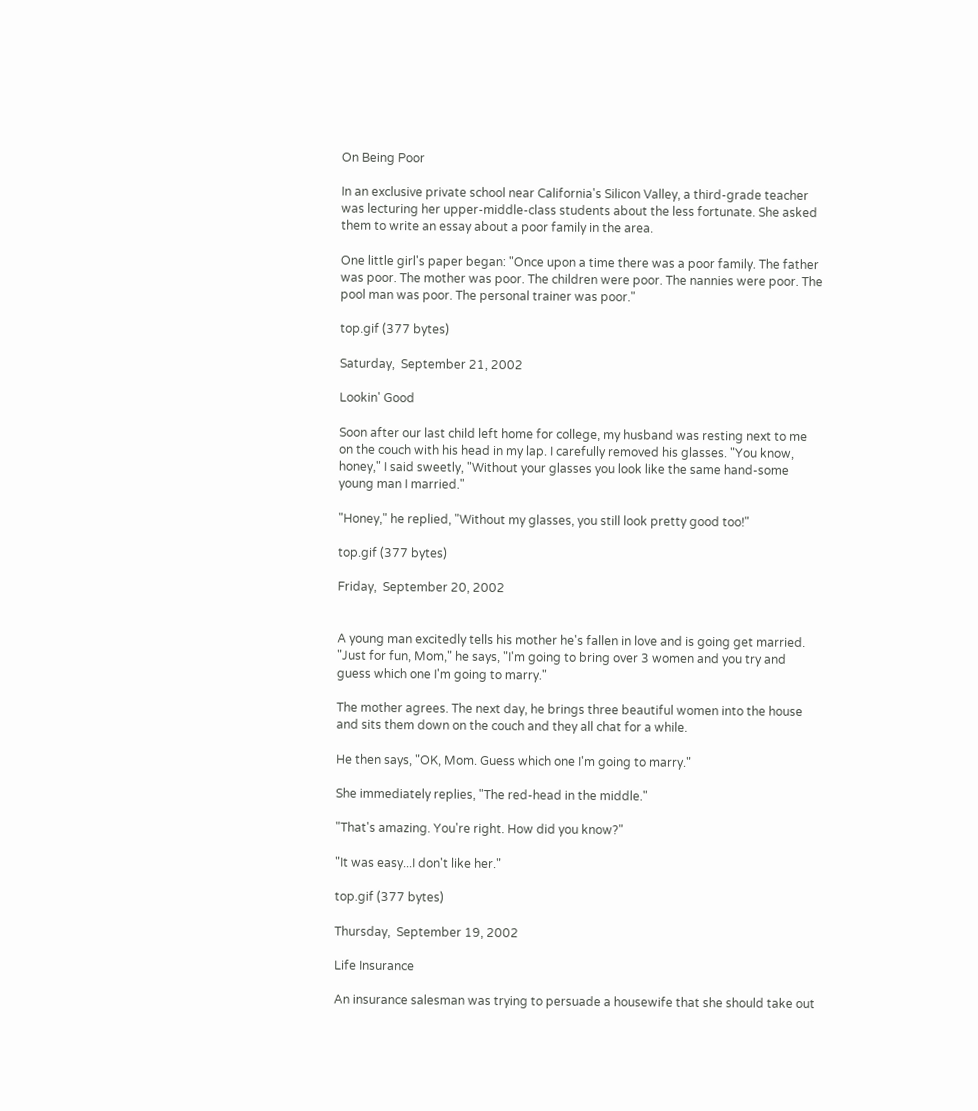On Being Poor

In an exclusive private school near California's Silicon Valley, a third-grade teacher was lecturing her upper-middle-class students about the less fortunate. She asked them to write an essay about a poor family in the area.

One little girl's paper began: "Once upon a time there was a poor family. The father was poor. The mother was poor. The children were poor. The nannies were poor. The pool man was poor. The personal trainer was poor."

top.gif (377 bytes)

Saturday,  September 21, 2002

Lookin' Good

Soon after our last child left home for college, my husband was resting next to me on the couch with his head in my lap. I carefully removed his glasses. "You know, honey," I said sweetly, "Without your glasses you look like the same hand-some young man I married."

"Honey," he replied, "Without my glasses, you still look pretty good too!"

top.gif (377 bytes)

Friday,  September 20, 2002


A young man excitedly tells his mother he's fallen in love and is going get married. "Just for fun, Mom," he says, "I'm going to bring over 3 women and you try and guess which one I'm going to marry."

The mother agrees. The next day, he brings three beautiful women into the house and sits them down on the couch and they all chat for a while.

He then says, "OK, Mom. Guess which one I'm going to marry."

She immediately replies, "The red-head in the middle."

"That's amazing. You're right. How did you know?"

"It was easy...I don't like her."

top.gif (377 bytes)

Thursday,  September 19, 2002

Life Insurance

An insurance salesman was trying to persuade a housewife that she should take out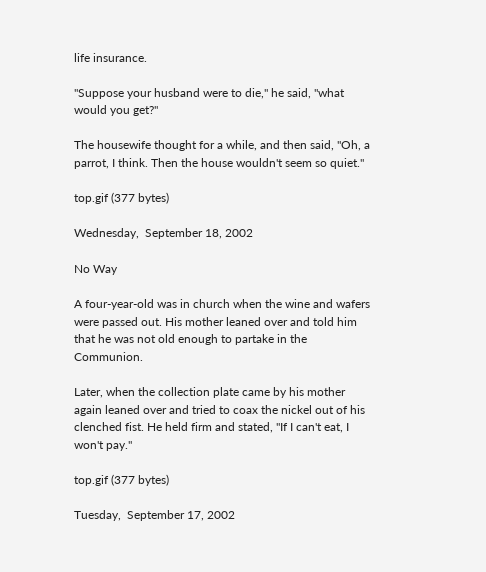life insurance.

"Suppose your husband were to die," he said, "what would you get?"

The housewife thought for a while, and then said, "Oh, a parrot, I think. Then the house wouldn't seem so quiet."

top.gif (377 bytes)

Wednesday,  September 18, 2002

No Way

A four-year-old was in church when the wine and wafers were passed out. His mother leaned over and told him that he was not old enough to partake in the Communion.

Later, when the collection plate came by his mother again leaned over and tried to coax the nickel out of his clenched fist. He held firm and stated, "If I can't eat, I won't pay."

top.gif (377 bytes)

Tuesday,  September 17, 2002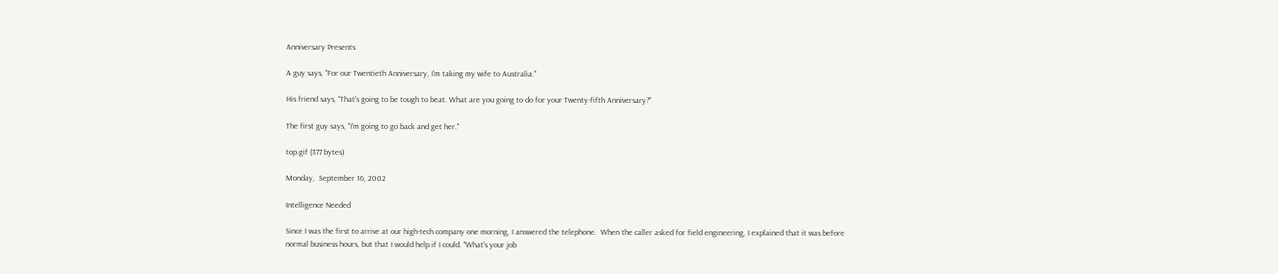Anniversary Presents

A guy says, "For our Twentieth Anniversary, I'm taking my wife to Australia."

His friend says, "That's going to be tough to beat. What are you going to do for your Twenty-fifth Anniversary?"

The first guy says, "I'm going to go back and get her."

top.gif (377 bytes)

Monday,  September 16, 2002

Intelligence Needed

Since I was the first to arrive at our high-tech company one morning, I answered the telephone.  When the caller asked for field engineering, I explained that it was before normal business hours, but that I would help if I could. "What's your job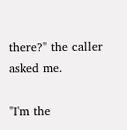there?" the caller asked me.

"I'm the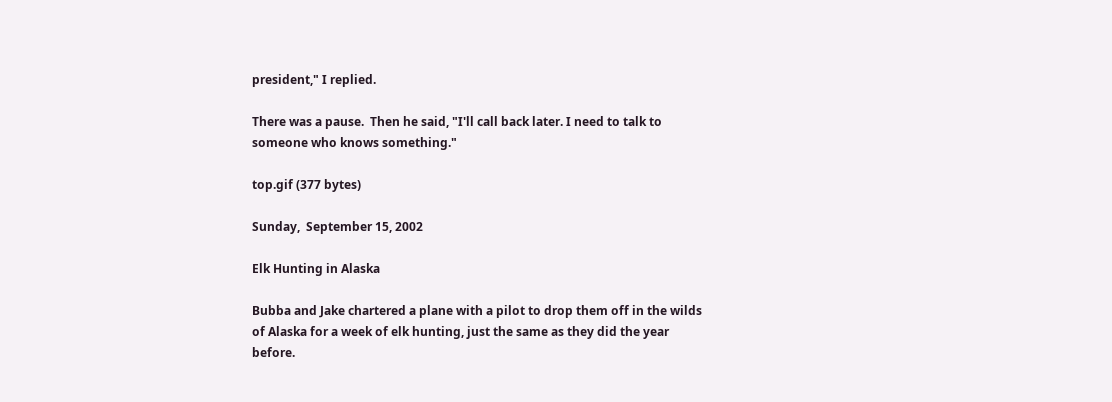president," I replied.

There was a pause.  Then he said, "I'll call back later. I need to talk to someone who knows something."

top.gif (377 bytes)

Sunday,  September 15, 2002

Elk Hunting in Alaska

Bubba and Jake chartered a plane with a pilot to drop them off in the wilds of Alaska for a week of elk hunting, just the same as they did the year before.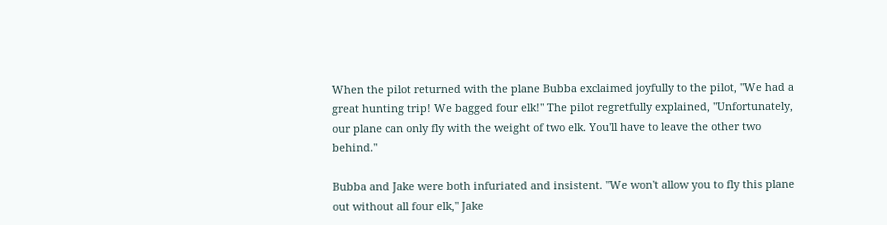When the pilot returned with the plane Bubba exclaimed joyfully to the pilot, "We had a great hunting trip! We bagged four elk!" The pilot regretfully explained, "Unfortunately, our plane can only fly with the weight of two elk. You'll have to leave the other two behind."

Bubba and Jake were both infuriated and insistent. "We won't allow you to fly this plane out without all four elk," Jake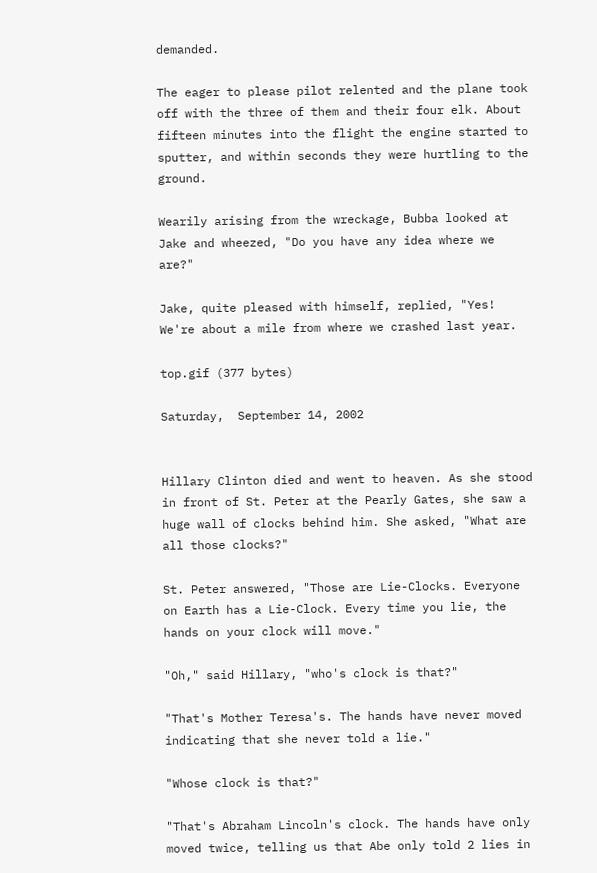demanded.

The eager to please pilot relented and the plane took off with the three of them and their four elk. About fifteen minutes into the flight the engine started to sputter, and within seconds they were hurtling to the ground.

Wearily arising from the wreckage, Bubba looked at Jake and wheezed, "Do you have any idea where we are?"

Jake, quite pleased with himself, replied, "Yes! We're about a mile from where we crashed last year.

top.gif (377 bytes)

Saturday,  September 14, 2002


Hillary Clinton died and went to heaven. As she stood in front of St. Peter at the Pearly Gates, she saw a huge wall of clocks behind him. She asked, "What are all those clocks?"

St. Peter answered, "Those are Lie-Clocks. Everyone on Earth has a Lie-Clock. Every time you lie, the hands on your clock will move."

"Oh," said Hillary, "who's clock is that?"

"That's Mother Teresa's. The hands have never moved indicating that she never told a lie."

"Whose clock is that?"

"That's Abraham Lincoln's clock. The hands have only moved twice, telling us that Abe only told 2 lies in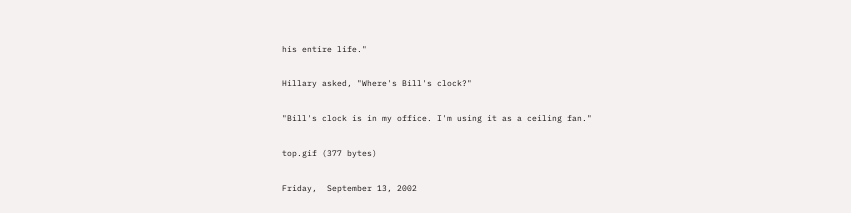his entire life."

Hillary asked, "Where's Bill's clock?"

"Bill's clock is in my office. I'm using it as a ceiling fan."

top.gif (377 bytes)

Friday,  September 13, 2002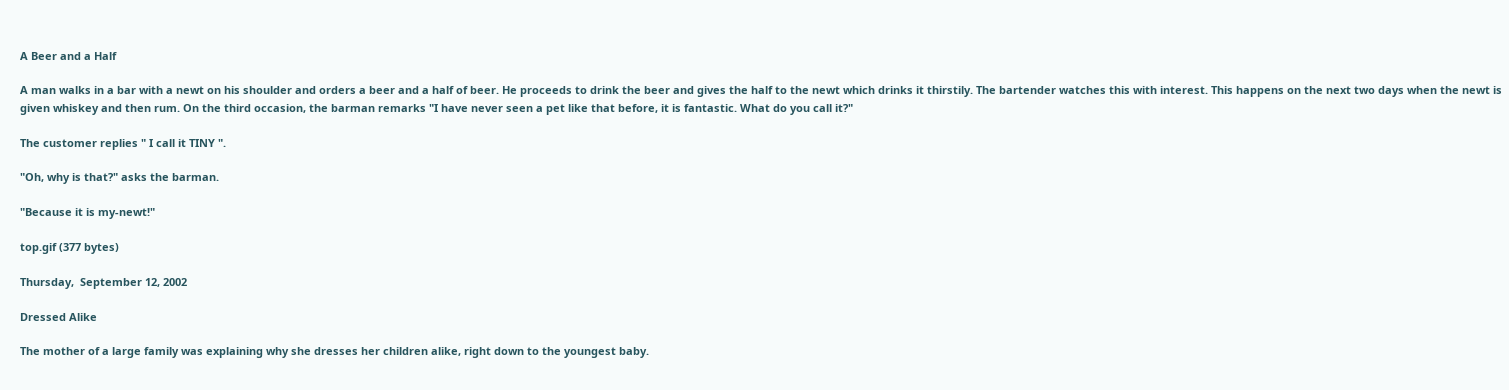A Beer and a Half

A man walks in a bar with a newt on his shoulder and orders a beer and a half of beer. He proceeds to drink the beer and gives the half to the newt which drinks it thirstily. The bartender watches this with interest. This happens on the next two days when the newt is given whiskey and then rum. On the third occasion, the barman remarks "I have never seen a pet like that before, it is fantastic. What do you call it?"

The customer replies " I call it TINY ".

"Oh, why is that?" asks the barman.

"Because it is my-newt!"

top.gif (377 bytes)

Thursday,  September 12, 2002

Dressed Alike

The mother of a large family was explaining why she dresses her children alike, right down to the youngest baby.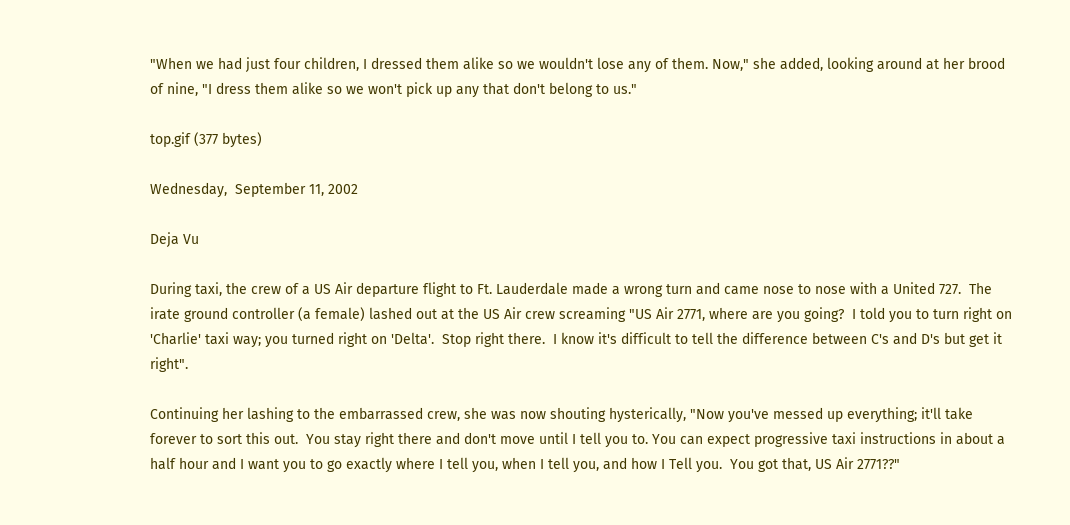"When we had just four children, I dressed them alike so we wouldn't lose any of them. Now," she added, looking around at her brood of nine, "I dress them alike so we won't pick up any that don't belong to us."

top.gif (377 bytes)

Wednesday,  September 11, 2002

Deja Vu

During taxi, the crew of a US Air departure flight to Ft. Lauderdale made a wrong turn and came nose to nose with a United 727.  The irate ground controller (a female) lashed out at the US Air crew screaming "US Air 2771, where are you going?  I told you to turn right on 'Charlie' taxi way; you turned right on 'Delta'.  Stop right there.  I know it's difficult to tell the difference between C's and D's but get it right".

Continuing her lashing to the embarrassed crew, she was now shouting hysterically, "Now you've messed up everything; it'll take forever to sort this out.  You stay right there and don't move until I tell you to. You can expect progressive taxi instructions in about a half hour and I want you to go exactly where I tell you, when I tell you, and how I Tell you.  You got that, US Air 2771??"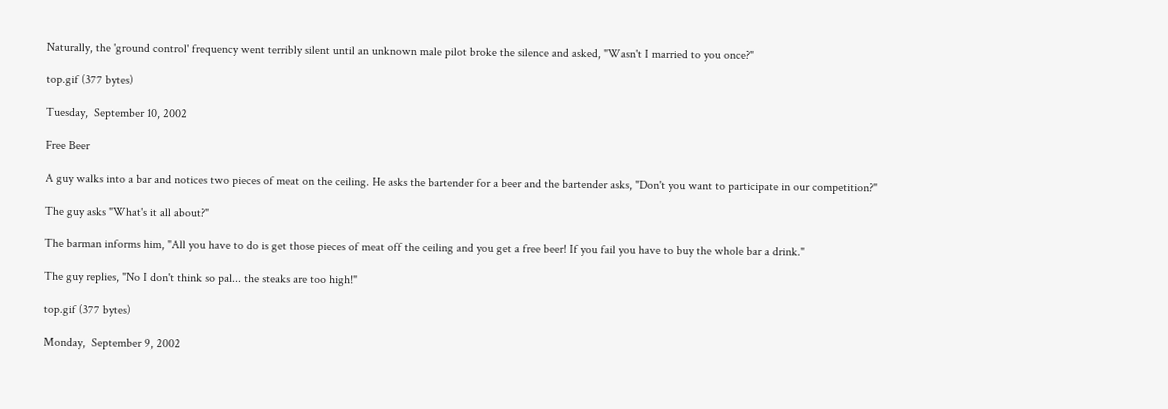Naturally, the 'ground control' frequency went terribly silent until an unknown male pilot broke the silence and asked, "Wasn't I married to you once?"

top.gif (377 bytes)

Tuesday,  September 10, 2002

Free Beer

A guy walks into a bar and notices two pieces of meat on the ceiling. He asks the bartender for a beer and the bartender asks, "Don't you want to participate in our competition?"

The guy asks "What's it all about?"

The barman informs him, "All you have to do is get those pieces of meat off the ceiling and you get a free beer! If you fail you have to buy the whole bar a drink."

The guy replies, "No I don't think so pal... the steaks are too high!"

top.gif (377 bytes)

Monday,  September 9, 2002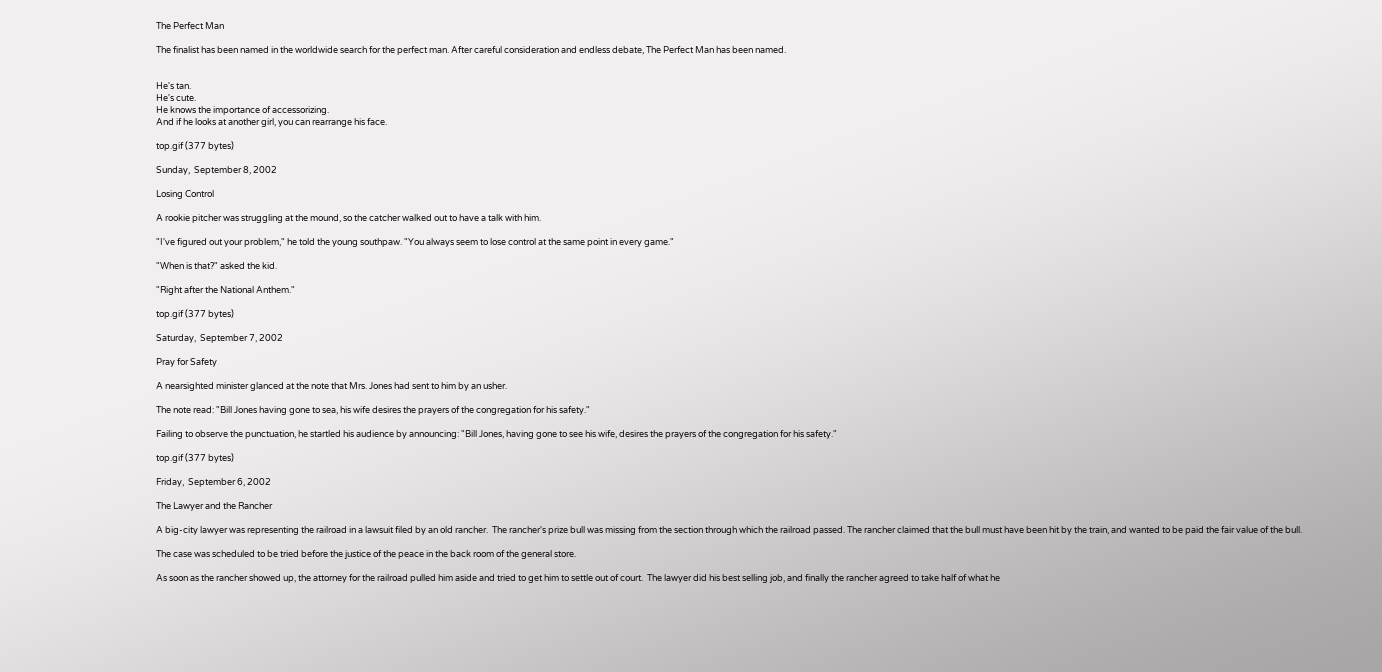The Perfect Man

The finalist has been named in the worldwide search for the perfect man. After careful consideration and endless debate, The Perfect Man has been named.


He's tan.
He's cute.
He knows the importance of accessorizing.
And if he looks at another girl, you can rearrange his face.

top.gif (377 bytes)

Sunday,  September 8, 2002

Losing Control

A rookie pitcher was struggling at the mound, so the catcher walked out to have a talk with him.

"I've figured out your problem," he told the young southpaw. "You always seem to lose control at the same point in every game."

"When is that?" asked the kid.

"Right after the National Anthem."

top.gif (377 bytes)

Saturday,  September 7, 2002

Pray for Safety

A nearsighted minister glanced at the note that Mrs. Jones had sent to him by an usher.

The note read: "Bill Jones having gone to sea, his wife desires the prayers of the congregation for his safety."

Failing to observe the punctuation, he startled his audience by announcing: "Bill Jones, having gone to see his wife, desires the prayers of the congregation for his safety."

top.gif (377 bytes)

Friday,  September 6, 2002

The Lawyer and the Rancher

A big-city lawyer was representing the railroad in a lawsuit filed by an old rancher.  The rancher's prize bull was missing from the section through which the railroad passed. The rancher claimed that the bull must have been hit by the train, and wanted to be paid the fair value of the bull.

The case was scheduled to be tried before the justice of the peace in the back room of the general store.

As soon as the rancher showed up, the attorney for the railroad pulled him aside and tried to get him to settle out of court.  The lawyer did his best selling job, and finally the rancher agreed to take half of what he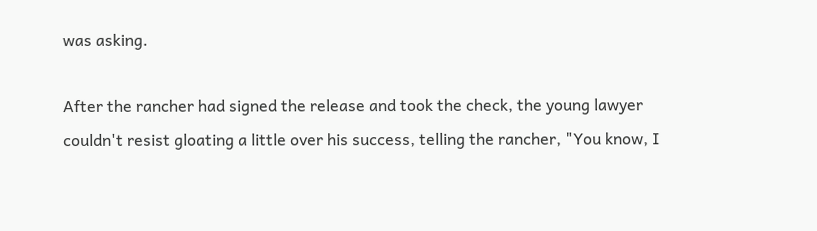was asking.

After the rancher had signed the release and took the check, the young lawyer couldn't resist gloating a little over his success, telling the rancher, "You know, I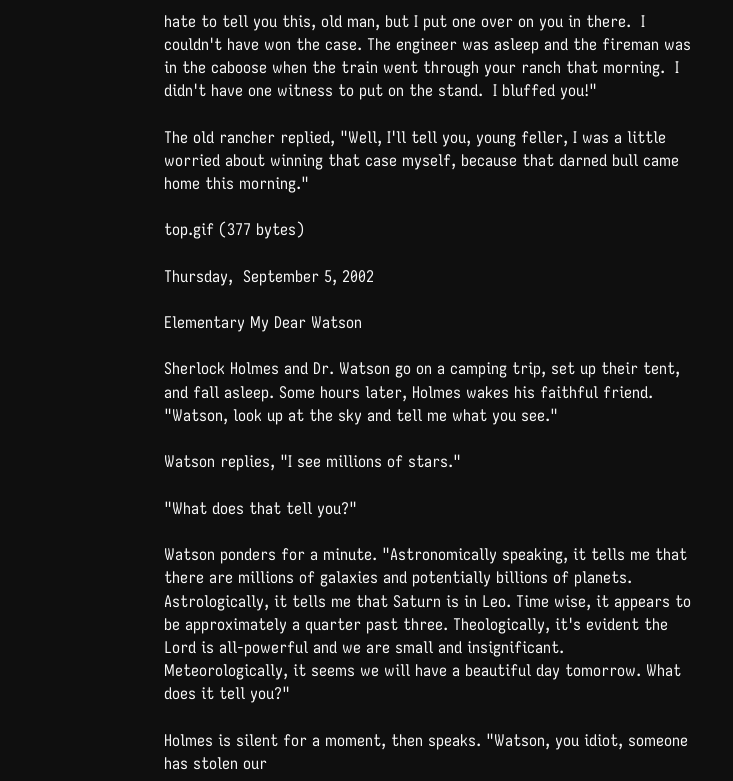hate to tell you this, old man, but I put one over on you in there.  I couldn't have won the case. The engineer was asleep and the fireman was in the caboose when the train went through your ranch that morning.  I didn't have one witness to put on the stand.  I bluffed you!"

The old rancher replied, "Well, I'll tell you, young feller, I was a little worried about winning that case myself, because that darned bull came home this morning."

top.gif (377 bytes)

Thursday,  September 5, 2002

Elementary My Dear Watson

Sherlock Holmes and Dr. Watson go on a camping trip, set up their tent, and fall asleep. Some hours later, Holmes wakes his faithful friend. "Watson, look up at the sky and tell me what you see."

Watson replies, "I see millions of stars."

"What does that tell you?"

Watson ponders for a minute. "Astronomically speaking, it tells me that there are millions of galaxies and potentially billions of planets. Astrologically, it tells me that Saturn is in Leo. Time wise, it appears to be approximately a quarter past three. Theologically, it's evident the Lord is all-powerful and we are small and insignificant. Meteorologically, it seems we will have a beautiful day tomorrow. What does it tell you?"

Holmes is silent for a moment, then speaks. "Watson, you idiot, someone has stolen our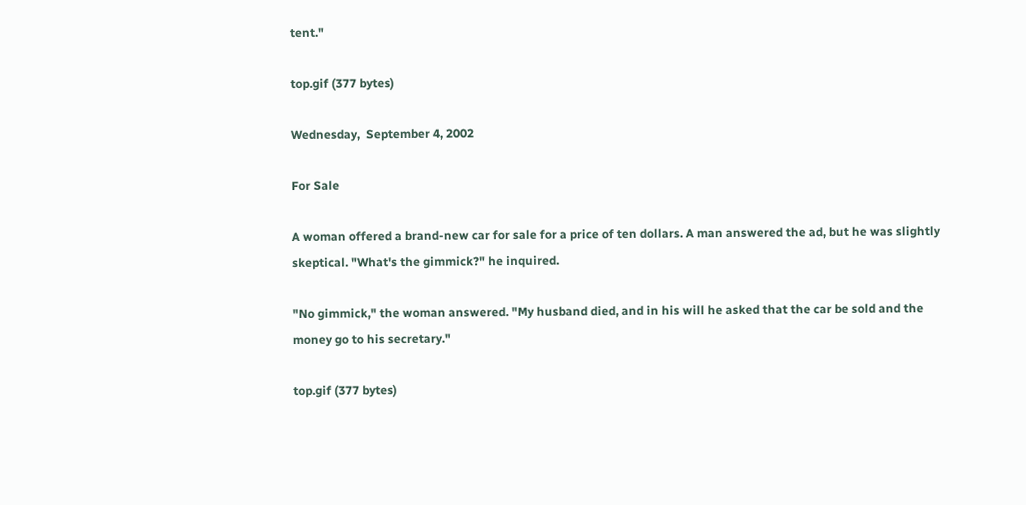tent."

top.gif (377 bytes)

Wednesday,  September 4, 2002

For Sale

A woman offered a brand-new car for sale for a price of ten dollars. A man answered the ad, but he was slightly skeptical. "What's the gimmick?" he inquired.

"No gimmick," the woman answered. "My husband died, and in his will he asked that the car be sold and the money go to his secretary."

top.gif (377 bytes)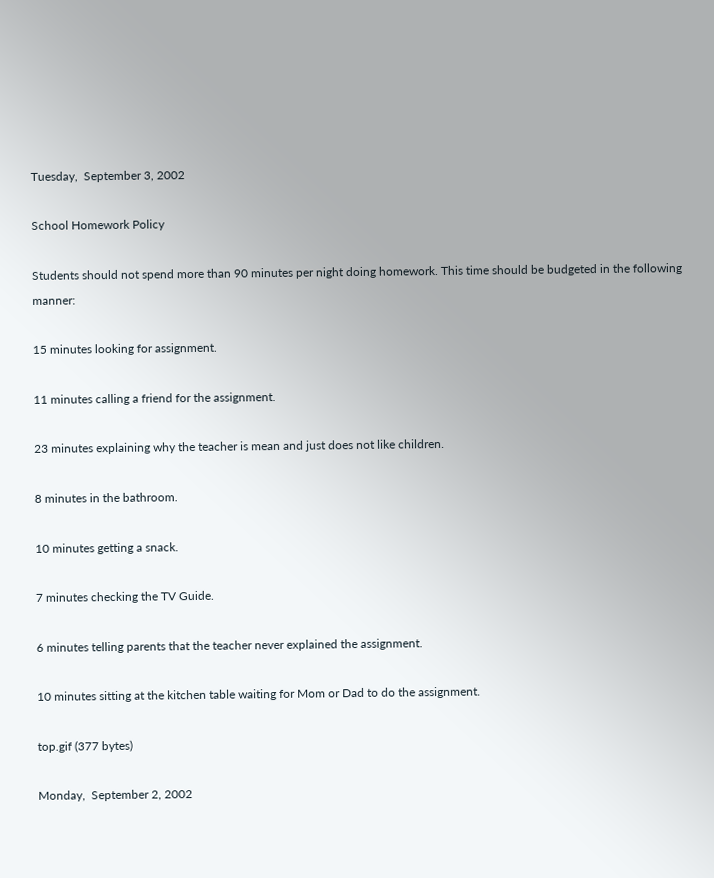Tuesday,  September 3, 2002

School Homework Policy

Students should not spend more than 90 minutes per night doing homework. This time should be budgeted in the following manner:

15 minutes looking for assignment.

11 minutes calling a friend for the assignment.

23 minutes explaining why the teacher is mean and just does not like children.

8 minutes in the bathroom.

10 minutes getting a snack.

7 minutes checking the TV Guide.

6 minutes telling parents that the teacher never explained the assignment.

10 minutes sitting at the kitchen table waiting for Mom or Dad to do the assignment.

top.gif (377 bytes)

Monday,  September 2, 2002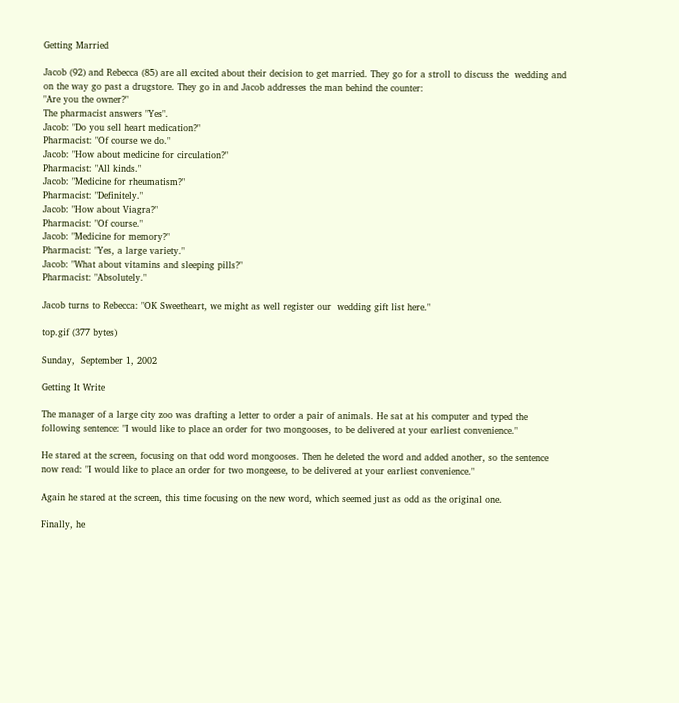Getting Married

Jacob (92) and Rebecca (85) are all excited about their decision to get married. They go for a stroll to discuss the  wedding and on the way go past a drugstore. They go in and Jacob addresses the man behind the counter:
"Are you the owner?"
The pharmacist answers "Yes".
Jacob: "Do you sell heart medication?"
Pharmacist: "Of course we do."
Jacob: "How about medicine for circulation?"
Pharmacist: "All kinds."
Jacob: "Medicine for rheumatism?"
Pharmacist: "Definitely."
Jacob: "How about Viagra?"
Pharmacist: "Of course."
Jacob: "Medicine for memory?"
Pharmacist: "Yes, a large variety."
Jacob: "What about vitamins and sleeping pills?"
Pharmacist: "Absolutely."

Jacob turns to Rebecca: "OK Sweetheart, we might as well register our  wedding gift list here."

top.gif (377 bytes)

Sunday,  September 1, 2002

Getting It Write

The manager of a large city zoo was drafting a letter to order a pair of animals. He sat at his computer and typed the following sentence: "I would like to place an order for two mongooses, to be delivered at your earliest convenience."

He stared at the screen, focusing on that odd word mongooses. Then he deleted the word and added another, so the sentence now read: "I would like to place an order for two mongeese, to be delivered at your earliest convenience."

Again he stared at the screen, this time focusing on the new word, which seemed just as odd as the original one.

Finally, he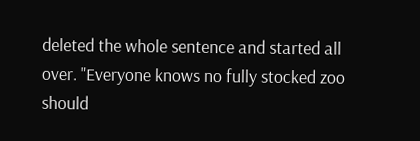deleted the whole sentence and started all over. "Everyone knows no fully stocked zoo should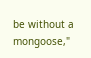be without a mongoose,"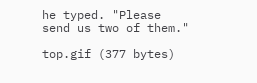he typed. "Please send us two of them."

top.gif (377 bytes)